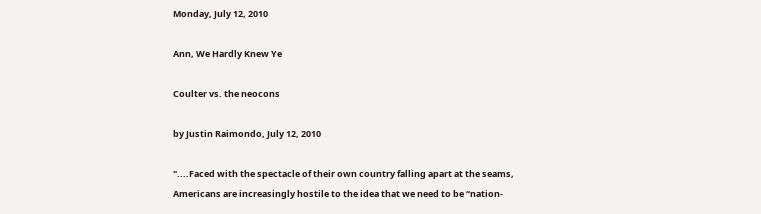Monday, July 12, 2010

Ann, We Hardly Knew Ye

Coulter vs. the neocons

by Justin Raimondo, July 12, 2010

"....Faced with the spectacle of their own country falling apart at the seams, Americans are increasingly hostile to the idea that we need to be “nation-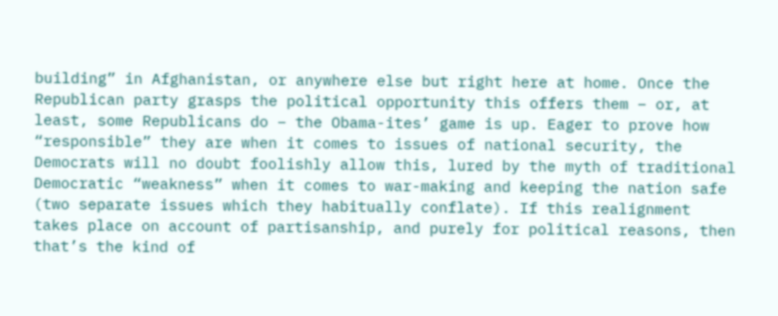building” in Afghanistan, or anywhere else but right here at home. Once the Republican party grasps the political opportunity this offers them – or, at least, some Republicans do – the Obama-ites’ game is up. Eager to prove how “responsible” they are when it comes to issues of national security, the Democrats will no doubt foolishly allow this, lured by the myth of traditional Democratic “weakness” when it comes to war-making and keeping the nation safe (two separate issues which they habitually conflate). If this realignment takes place on account of partisanship, and purely for political reasons, then that’s the kind of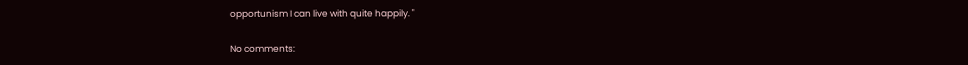opportunism I can live with quite happily. "

No comments: